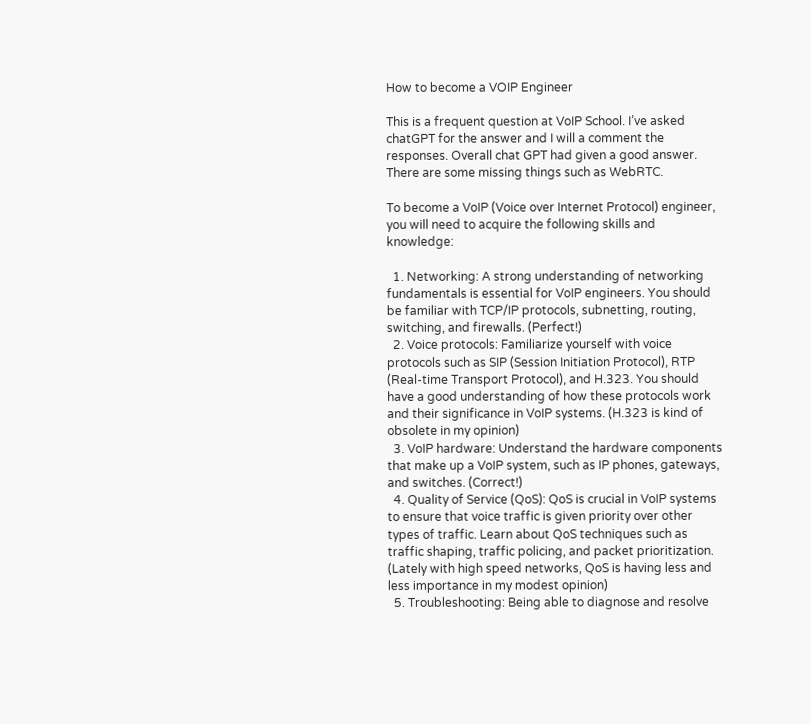How to become a VOIP Engineer

This is a frequent question at VoIP School. I’ve asked chatGPT for the answer and I will a comment the responses. Overall chat GPT had given a good answer. There are some missing things such as WebRTC.

To become a VoIP (Voice over Internet Protocol) engineer, you will need to acquire the following skills and knowledge:

  1. Networking: A strong understanding of networking fundamentals is essential for VoIP engineers. You should be familiar with TCP/IP protocols, subnetting, routing, switching, and firewalls. (Perfect!)
  2. Voice protocols: Familiarize yourself with voice protocols such as SIP (Session Initiation Protocol), RTP (Real-time Transport Protocol), and H.323. You should have a good understanding of how these protocols work and their significance in VoIP systems. (H.323 is kind of obsolete in my opinion)
  3. VoIP hardware: Understand the hardware components that make up a VoIP system, such as IP phones, gateways, and switches. (Correct!)
  4. Quality of Service (QoS): QoS is crucial in VoIP systems to ensure that voice traffic is given priority over other types of traffic. Learn about QoS techniques such as traffic shaping, traffic policing, and packet prioritization. (Lately with high speed networks, QoS is having less and less importance in my modest opinion)
  5. Troubleshooting: Being able to diagnose and resolve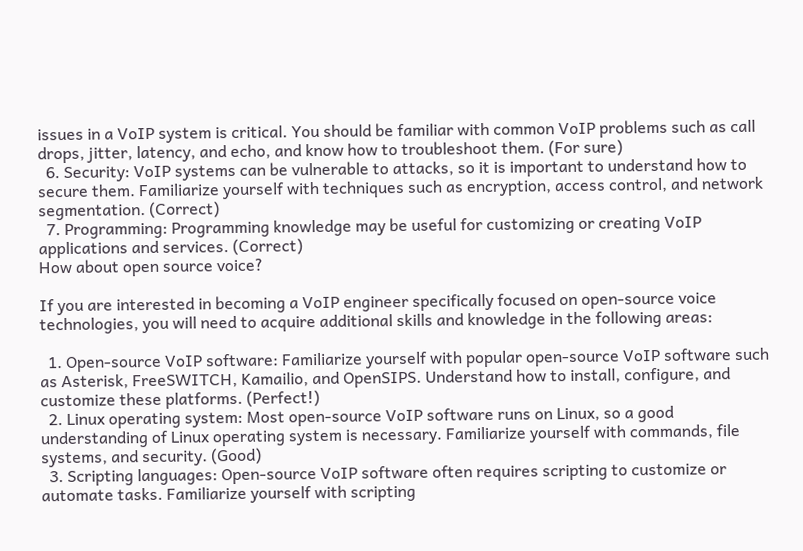issues in a VoIP system is critical. You should be familiar with common VoIP problems such as call drops, jitter, latency, and echo, and know how to troubleshoot them. (For sure)
  6. Security: VoIP systems can be vulnerable to attacks, so it is important to understand how to secure them. Familiarize yourself with techniques such as encryption, access control, and network segmentation. (Correct)
  7. Programming: Programming knowledge may be useful for customizing or creating VoIP applications and services. (Correct)
How about open source voice?

If you are interested in becoming a VoIP engineer specifically focused on open-source voice technologies, you will need to acquire additional skills and knowledge in the following areas:

  1. Open-source VoIP software: Familiarize yourself with popular open-source VoIP software such as Asterisk, FreeSWITCH, Kamailio, and OpenSIPS. Understand how to install, configure, and customize these platforms. (Perfect!)
  2. Linux operating system: Most open-source VoIP software runs on Linux, so a good understanding of Linux operating system is necessary. Familiarize yourself with commands, file systems, and security. (Good)
  3. Scripting languages: Open-source VoIP software often requires scripting to customize or automate tasks. Familiarize yourself with scripting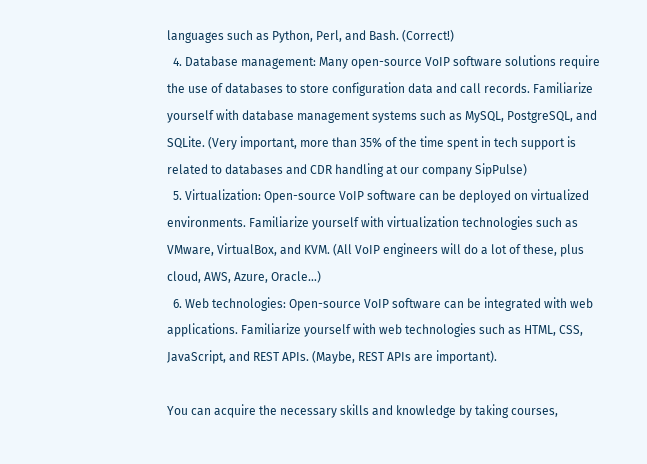languages such as Python, Perl, and Bash. (Correct!)
  4. Database management: Many open-source VoIP software solutions require the use of databases to store configuration data and call records. Familiarize yourself with database management systems such as MySQL, PostgreSQL, and SQLite. (Very important, more than 35% of the time spent in tech support is related to databases and CDR handling at our company SipPulse)
  5. Virtualization: Open-source VoIP software can be deployed on virtualized environments. Familiarize yourself with virtualization technologies such as VMware, VirtualBox, and KVM. (All VoIP engineers will do a lot of these, plus cloud, AWS, Azure, Oracle…)
  6. Web technologies: Open-source VoIP software can be integrated with web applications. Familiarize yourself with web technologies such as HTML, CSS, JavaScript, and REST APIs. (Maybe, REST APIs are important).

You can acquire the necessary skills and knowledge by taking courses,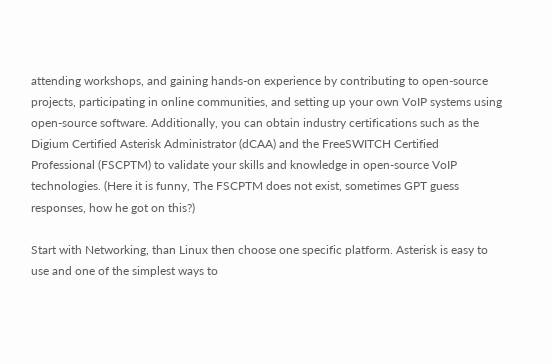attending workshops, and gaining hands-on experience by contributing to open-source projects, participating in online communities, and setting up your own VoIP systems using open-source software. Additionally, you can obtain industry certifications such as the Digium Certified Asterisk Administrator (dCAA) and the FreeSWITCH Certified Professional (FSCPTM) to validate your skills and knowledge in open-source VoIP technologies. (Here it is funny, The FSCPTM does not exist, sometimes GPT guess responses, how he got on this?)

Start with Networking, than Linux then choose one specific platform. Asterisk is easy to use and one of the simplest ways to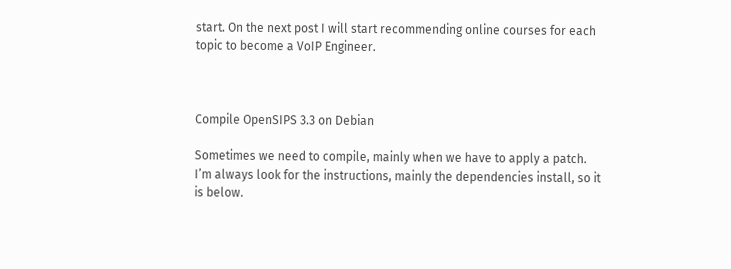start. On the next post I will start recommending online courses for each topic to become a VoIP Engineer.



Compile OpenSIPS 3.3 on Debian

Sometimes we need to compile, mainly when we have to apply a patch. I’m always look for the instructions, mainly the dependencies install, so it is below.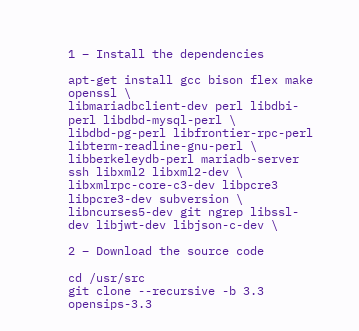1 – Install the dependencies

apt-get install gcc bison flex make openssl \
libmariadbclient-dev perl libdbi-perl libdbd-mysql-perl \
libdbd-pg-perl libfrontier-rpc-perl libterm-readline-gnu-perl \
libberkeleydb-perl mariadb-server ssh libxml2 libxml2-dev \
libxmlrpc-core-c3-dev libpcre3 libpcre3-dev subversion \
libncurses5-dev git ngrep libssl-dev libjwt-dev libjson-c-dev \

2 – Download the source code

cd /usr/src
git clone --recursive -b 3.3 opensips-3.3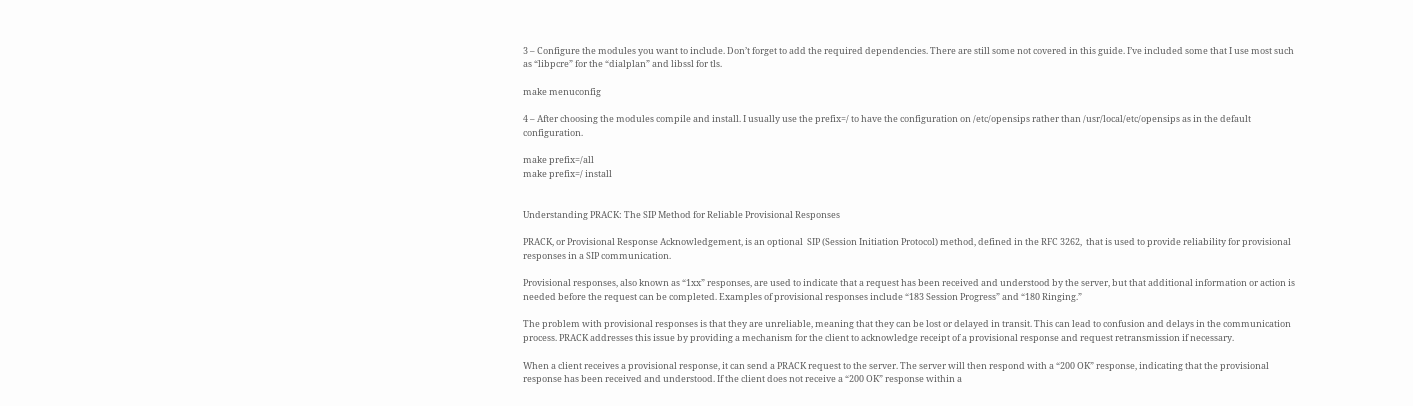3 – Configure the modules you want to include. Don’t forget to add the required dependencies. There are still some not covered in this guide. I’ve included some that I use most such as “libpcre” for the “dialplan” and libssl for tls.

make menuconfig

4 – After choosing the modules compile and install. I usually use the prefix=/ to have the configuration on /etc/opensips rather than /usr/local/etc/opensips as in the default configuration.

make prefix=/all
make prefix=/ install


Understanding PRACK: The SIP Method for Reliable Provisional Responses

PRACK, or Provisional Response Acknowledgement, is an optional  SIP (Session Initiation Protocol) method, defined in the RFC 3262,  that is used to provide reliability for provisional responses in a SIP communication.

Provisional responses, also known as “1xx” responses, are used to indicate that a request has been received and understood by the server, but that additional information or action is needed before the request can be completed. Examples of provisional responses include “183 Session Progress” and “180 Ringing.”

The problem with provisional responses is that they are unreliable, meaning that they can be lost or delayed in transit. This can lead to confusion and delays in the communication process. PRACK addresses this issue by providing a mechanism for the client to acknowledge receipt of a provisional response and request retransmission if necessary.

When a client receives a provisional response, it can send a PRACK request to the server. The server will then respond with a “200 OK” response, indicating that the provisional response has been received and understood. If the client does not receive a “200 OK” response within a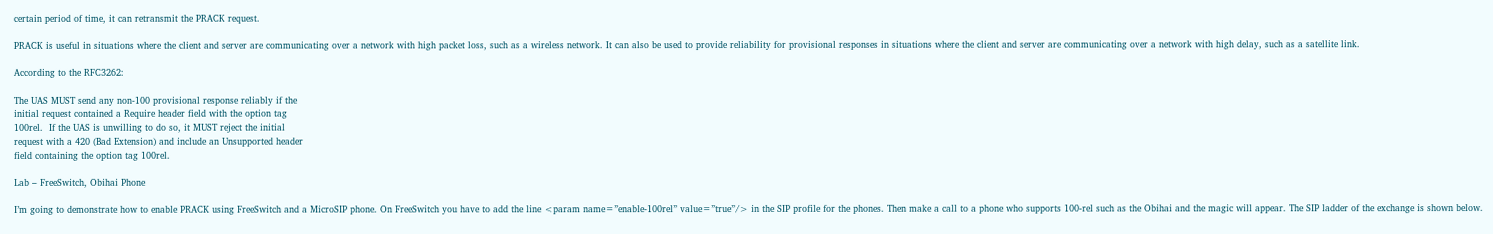certain period of time, it can retransmit the PRACK request.

PRACK is useful in situations where the client and server are communicating over a network with high packet loss, such as a wireless network. It can also be used to provide reliability for provisional responses in situations where the client and server are communicating over a network with high delay, such as a satellite link.

According to the RFC3262:

The UAS MUST send any non-100 provisional response reliably if the
initial request contained a Require header field with the option tag
100rel.  If the UAS is unwilling to do so, it MUST reject the initial
request with a 420 (Bad Extension) and include an Unsupported header
field containing the option tag 100rel.

Lab – FreeSwitch, Obihai Phone

I’m going to demonstrate how to enable PRACK using FreeSwitch and a MicroSIP phone. On FreeSwitch you have to add the line <param name=”enable-100rel” value=”true”/> in the SIP profile for the phones. Then make a call to a phone who supports 100-rel such as the Obihai and the magic will appear. The SIP ladder of the exchange is shown below.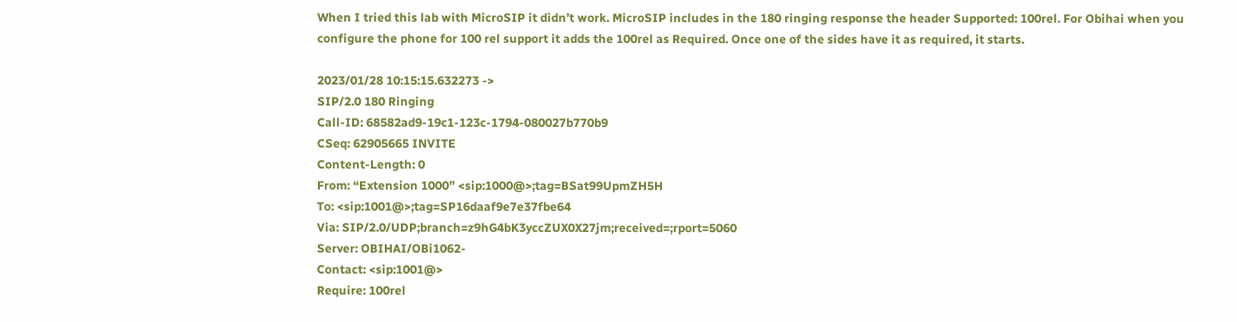When I tried this lab with MicroSIP it didn’t work. MicroSIP includes in the 180 ringing response the header Supported: 100rel. For Obihai when you configure the phone for 100 rel support it adds the 100rel as Required. Once one of the sides have it as required, it starts.

2023/01/28 10:15:15.632273 ->
SIP/2.0 180 Ringing
Call-ID: 68582ad9-19c1-123c-1794-080027b770b9
CSeq: 62905665 INVITE
Content-Length: 0
From: “Extension 1000” <sip:1000@>;tag=BSat99UpmZH5H
To: <sip:1001@>;tag=SP16daaf9e7e37fbe64
Via: SIP/2.0/UDP;branch=z9hG4bK3yccZUX0X27jm;received=;rport=5060
Server: OBIHAI/OBi1062-
Contact: <sip:1001@>
Require: 100rel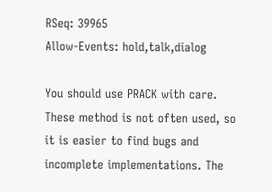RSeq: 39965
Allow-Events: hold,talk,dialog

You should use PRACK with care. These method is not often used, so it is easier to find bugs and incomplete implementations. The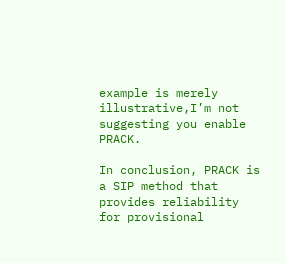example is merely illustrative,I’m not suggesting you enable PRACK.

In conclusion, PRACK is a SIP method that provides reliability for provisional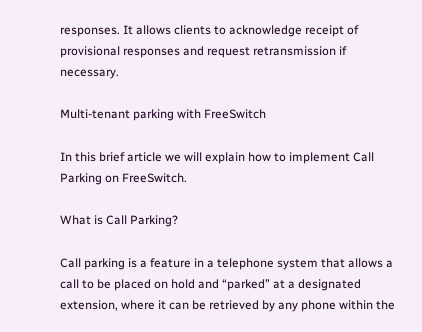responses. It allows clients to acknowledge receipt of provisional responses and request retransmission if necessary.

Multi-tenant parking with FreeSwitch

In this brief article we will explain how to implement Call Parking on FreeSwitch.

What is Call Parking?

Call parking is a feature in a telephone system that allows a call to be placed on hold and “parked” at a designated extension, where it can be retrieved by any phone within the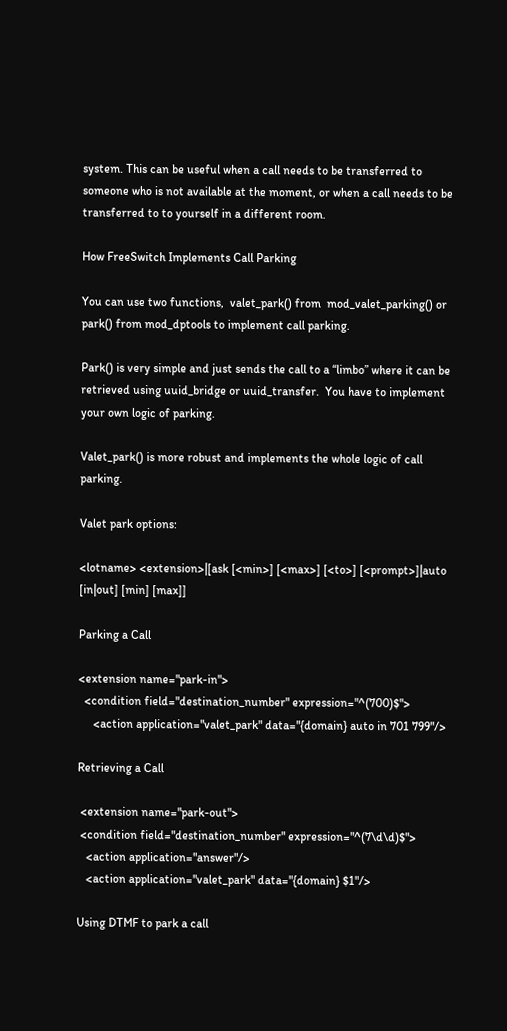system. This can be useful when a call needs to be transferred to someone who is not available at the moment, or when a call needs to be transferred to to yourself in a different room.

How FreeSwitch Implements Call Parking

You can use two functions,  valet_park() from  mod_valet_parking() or  park() from mod_dptools to implement call parking.

Park() is very simple and just sends the call to a “limbo” where it can be retrieved using uuid_bridge or uuid_transfer.  You have to implement your own logic of parking.

Valet_park() is more robust and implements the whole logic of call parking.

Valet park options:

<lotname> <extension>|[ask [<min>] [<max>] [<to>] [<prompt>]|auto [in|out] [min] [max]]

Parking a Call

<extension name="park-in">
  <condition field="destination_number" expression="^(700)$">
     <action application="valet_park" data="{domain} auto in 701 799"/>

Retrieving a Call

 <extension name="park-out">
 <condition field="destination_number" expression="^(7\d\d)$">
   <action application="answer"/>
   <action application="valet_park" data="{domain} $1"/>

Using DTMF to park a call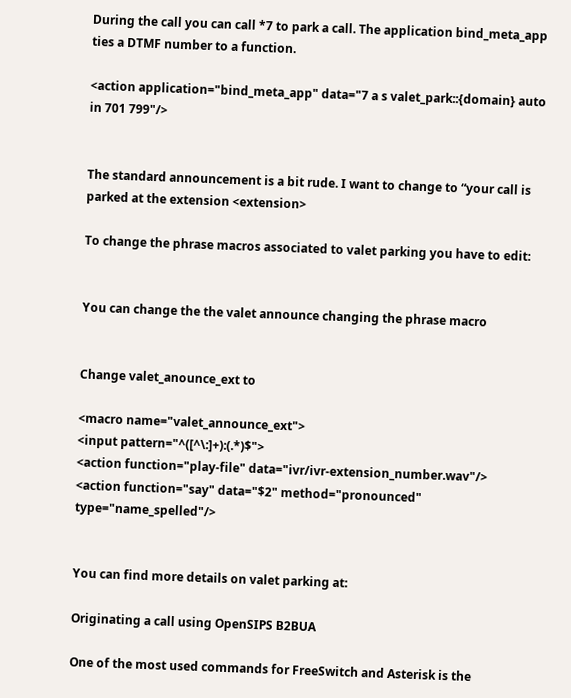During the call you can call *7 to park a call. The application bind_meta_app ties a DTMF number to a function.

<action application="bind_meta_app" data="7 a s valet_park::{domain} auto in 701 799"/>


The standard announcement is a bit rude. I want to change to “your call is parked at the extension <extension>

To change the phrase macros associated to valet parking you have to edit:


You can change the the valet announce changing the phrase macro


Change valet_anounce_ext to

<macro name="valet_announce_ext">
<input pattern="^([^\:]+):(.*)$">
<action function="play-file" data="ivr/ivr-extension_number.wav"/>
<action function="say" data="$2" method="pronounced" type="name_spelled"/>


You can find more details on valet parking at:

Originating a call using OpenSIPS B2BUA

One of the most used commands for FreeSwitch and Asterisk is the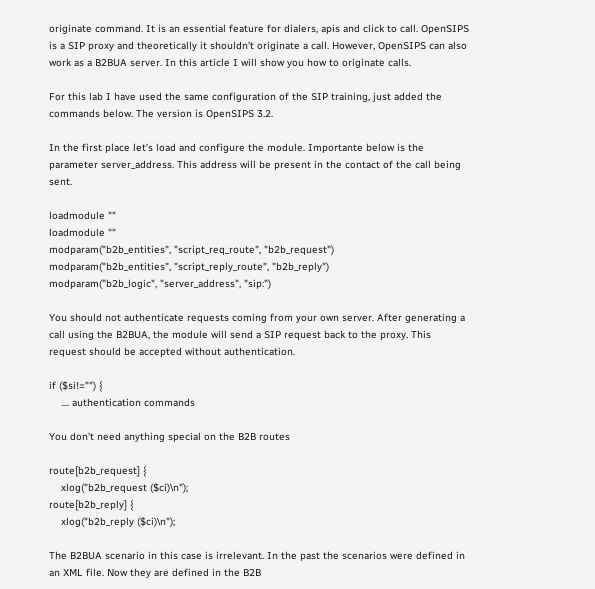originate command. It is an essential feature for dialers, apis and click to call. OpenSIPS is a SIP proxy and theoretically it shouldn’t originate a call. However, OpenSIPS can also work as a B2BUA server. In this article I will show you how to originate calls.

For this lab I have used the same configuration of the SIP training, just added the commands below. The version is OpenSIPS 3.2.

In the first place let’s load and configure the module. Importante below is the parameter server_address. This address will be present in the contact of the call being sent.

loadmodule ""
loadmodule ""
modparam("b2b_entities", "script_req_route", "b2b_request")
modparam("b2b_entities", "script_reply_route", "b2b_reply")
modparam("b2b_logic", "server_address", "sip:")

You should not authenticate requests coming from your own server. After generating a call using the B2BUA, the module will send a SIP request back to the proxy. This request should be accepted without authentication.

if ($si!="") {
    .... authentication commands

You don’t need anything special on the B2B routes

route[b2b_request] {
    xlog("b2b_request ($ci)\n");
route[b2b_reply] {
    xlog("b2b_reply ($ci)\n");

The B2BUA scenario in this case is irrelevant. In the past the scenarios were defined in an XML file. Now they are defined in the B2B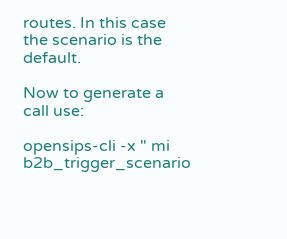routes. In this case the scenario is the default.

Now to generate a call use:

opensips-cli -x " mi b2b_trigger_scenario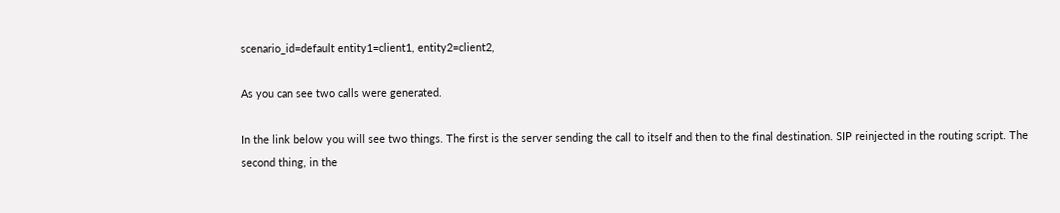scenario_id=default entity1=client1, entity2=client2,

As you can see two calls were generated.

In the link below you will see two things. The first is the server sending the call to itself and then to the final destination. SIP reinjected in the routing script. The second thing, in the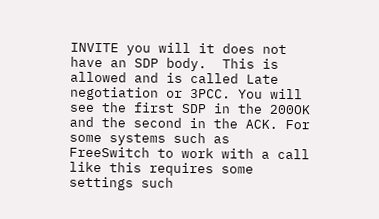INVITE you will it does not have an SDP body.  This is allowed and is called Late negotiation or 3PCC. You will see the first SDP in the 200OK and the second in the ACK. For some systems such as FreeSwitch to work with a call like this requires some settings such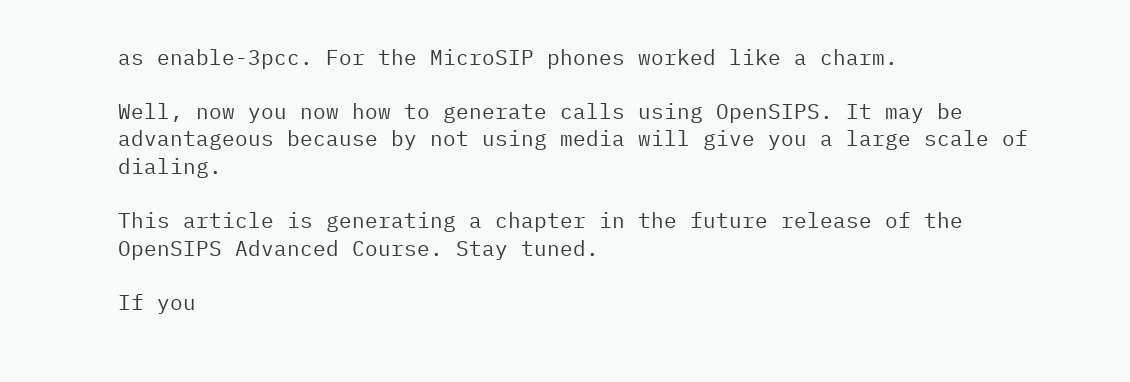as enable-3pcc. For the MicroSIP phones worked like a charm.

Well, now you now how to generate calls using OpenSIPS. It may be advantageous because by not using media will give you a large scale of dialing.

This article is generating a chapter in the future release of the OpenSIPS Advanced Course. Stay tuned.

If you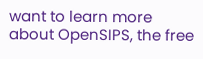want to learn more about OpenSIPS, the free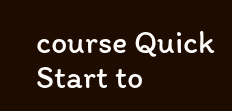course Quick Start to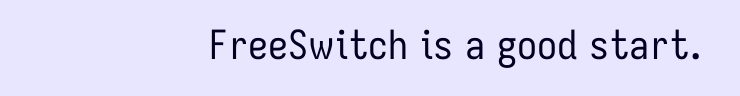FreeSwitch is a good start.